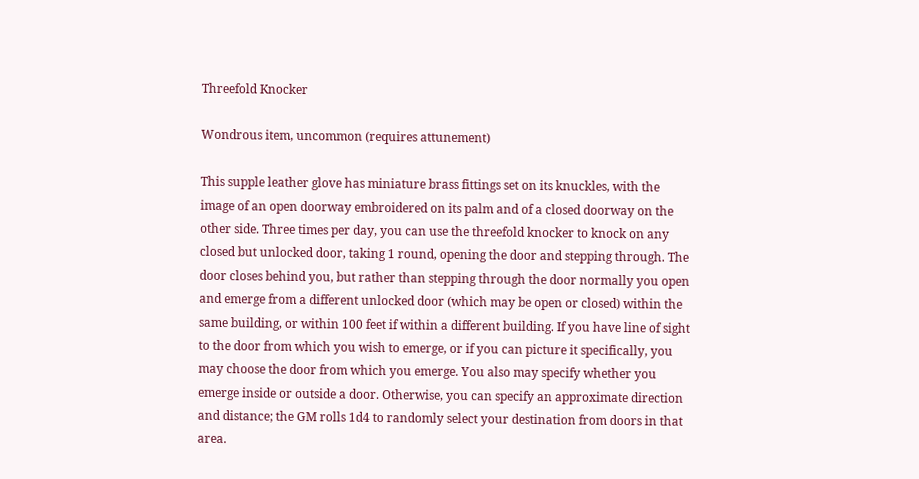Threefold Knocker

Wondrous item, uncommon (requires attunement)

This supple leather glove has miniature brass fittings set on its knuckles, with the image of an open doorway embroidered on its palm and of a closed doorway on the other side. Three times per day, you can use the threefold knocker to knock on any closed but unlocked door, taking 1 round, opening the door and stepping through. The door closes behind you, but rather than stepping through the door normally you open and emerge from a different unlocked door (which may be open or closed) within the same building, or within 100 feet if within a different building. If you have line of sight to the door from which you wish to emerge, or if you can picture it specifically, you may choose the door from which you emerge. You also may specify whether you emerge inside or outside a door. Otherwise, you can specify an approximate direction and distance; the GM rolls 1d4 to randomly select your destination from doors in that area.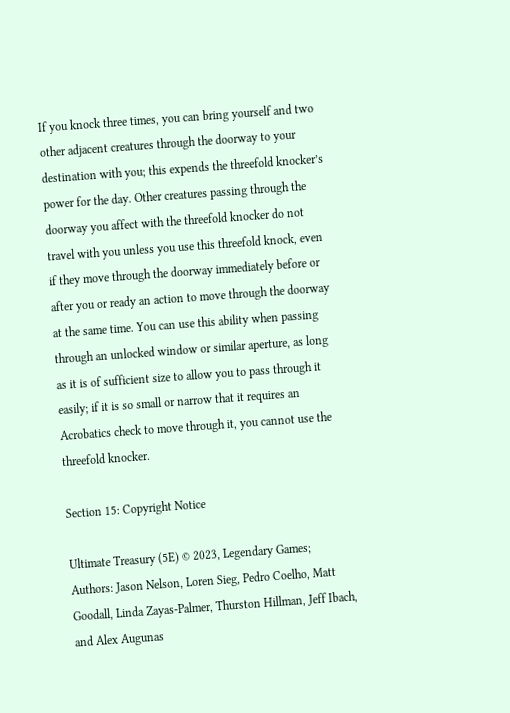If you knock three times, you can bring yourself and two other adjacent creatures through the doorway to your destination with you; this expends the threefold knocker’s power for the day. Other creatures passing through the doorway you affect with the threefold knocker do not travel with you unless you use this threefold knock, even if they move through the doorway immediately before or after you or ready an action to move through the doorway at the same time. You can use this ability when passing through an unlocked window or similar aperture, as long as it is of sufficient size to allow you to pass through it easily; if it is so small or narrow that it requires an Acrobatics check to move through it, you cannot use the threefold knocker.

Section 15: Copyright Notice

Ultimate Treasury (5E) © 2023, Legendary Games; Authors: Jason Nelson, Loren Sieg, Pedro Coelho, Matt Goodall, Linda Zayas-Palmer, Thurston Hillman, Jeff Ibach, and Alex Augunas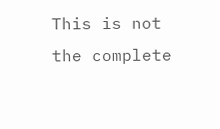This is not the complete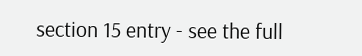section 15 entry - see the full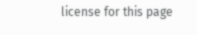license for this page